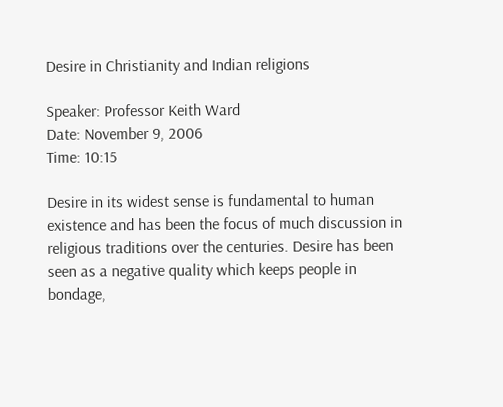Desire in Christianity and Indian religions

Speaker: Professor Keith Ward
Date: November 9, 2006
Time: 10:15

Desire in its widest sense is fundamental to human existence and has been the focus of much discussion in religious traditions over the centuries. Desire has been seen as a negative quality which keeps people in bondage,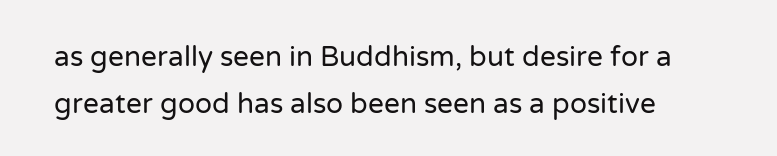as generally seen in Buddhism, but desire for a greater good has also been seen as a positive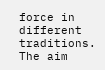force in different traditions. The aim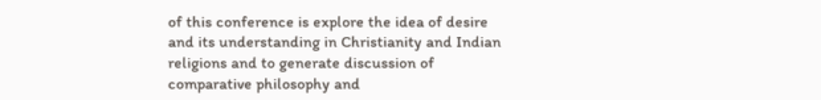of this conference is explore the idea of desire and its understanding in Christianity and Indian religions and to generate discussion of comparative philosophy and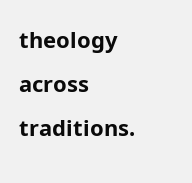theology across traditions.